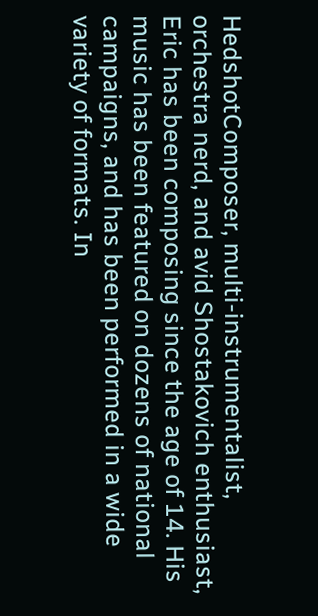HedshotComposer, multi-instrumentalist, orchestra nerd, and avid Shostakovich enthusiast, Eric has been composing since the age of 14. His music has been featured on dozens of national campaigns, and has been performed in a wide variety of formats. In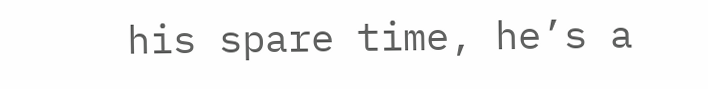his spare time, he’s a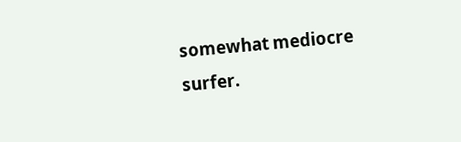somewhat mediocre surfer.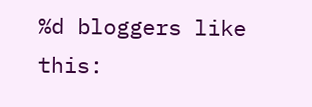%d bloggers like this: